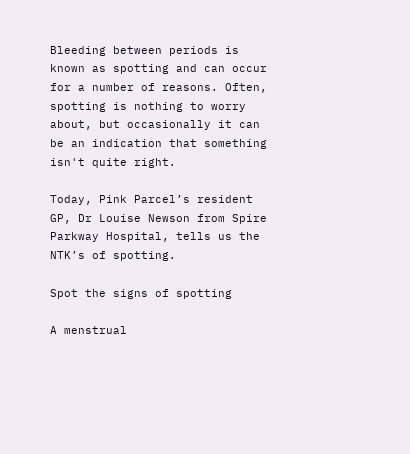Bleeding between periods is known as spotting and can occur for a number of reasons. Often, spotting is nothing to worry about, but occasionally it can be an indication that something isn't quite right.

Today, Pink Parcel’s resident GP, Dr Louise Newson from Spire Parkway Hospital, tells us the NTK’s of spotting.

Spot the signs of spotting

A menstrual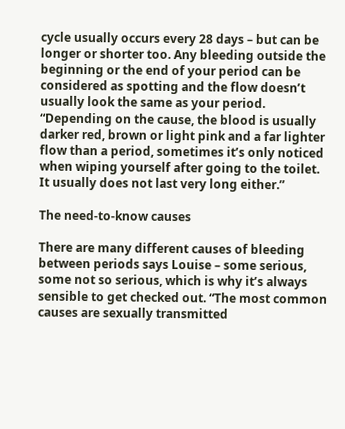cycle usually occurs every 28 days – but can be longer or shorter too. Any bleeding outside the beginning or the end of your period can be considered as spotting and the flow doesn’t usually look the same as your period. “Depending on the cause, the blood is usually darker red, brown or light pink and a far lighter flow than a period, sometimes it’s only noticed when wiping yourself after going to the toilet. It usually does not last very long either.”

The need-to-know causes

There are many different causes of bleeding between periods says Louise – some serious, some not so serious, which is why it’s always sensible to get checked out. “The most common causes are sexually transmitted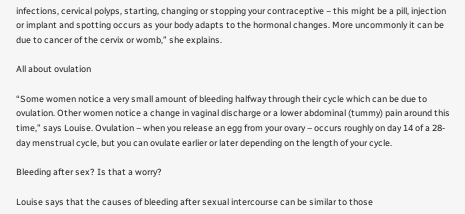infections, cervical polyps, starting, changing or stopping your contraceptive – this might be a pill, injection or implant and spotting occurs as your body adapts to the hormonal changes. More uncommonly it can be due to cancer of the cervix or womb,” she explains.

All about ovulation

“Some women notice a very small amount of bleeding halfway through their cycle which can be due to ovulation. Other women notice a change in vaginal discharge or a lower abdominal (tummy) pain around this time,” says Louise. Ovulation – when you release an egg from your ovary – occurs roughly on day 14 of a 28-day menstrual cycle, but you can ovulate earlier or later depending on the length of your cycle.

Bleeding after sex? Is that a worry?

Louise says that the causes of bleeding after sexual intercourse can be similar to those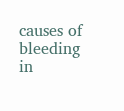causes of bleeding in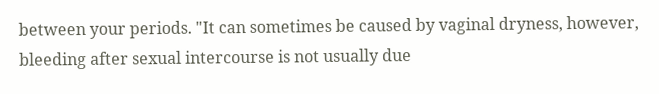between your periods. "It can sometimes be caused by vaginal dryness, however, bleeding after sexual intercourse is not usually due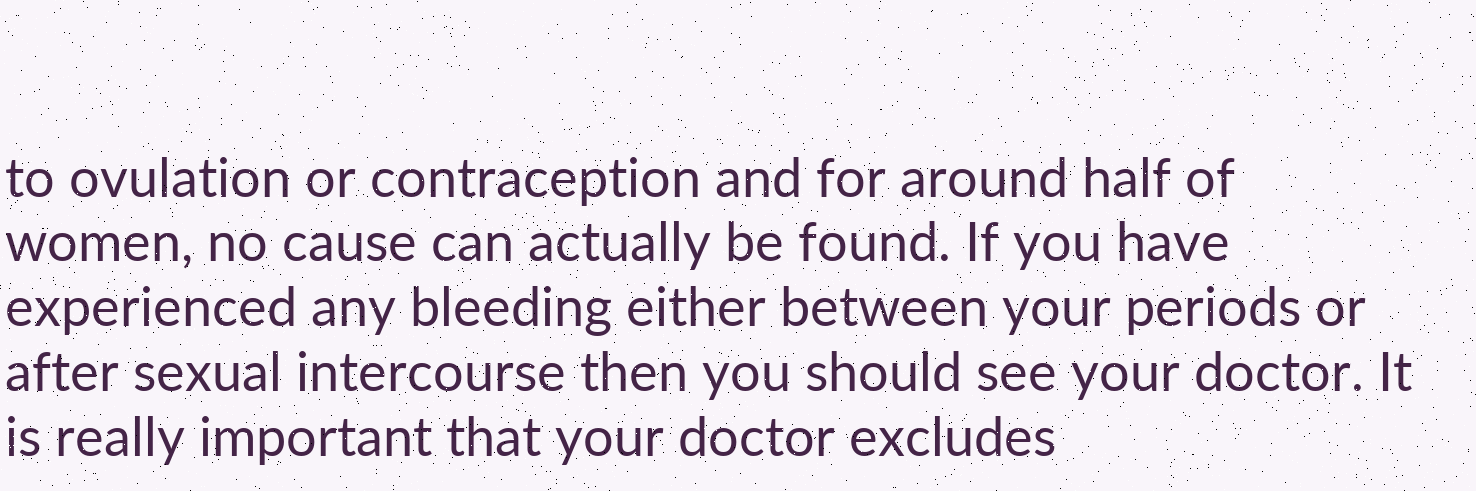to ovulation or contraception and for around half of women, no cause can actually be found. If you have experienced any bleeding either between your periods or after sexual intercourse then you should see your doctor. It is really important that your doctor excludes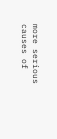more serious causes of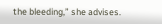the bleeding,” she advises.